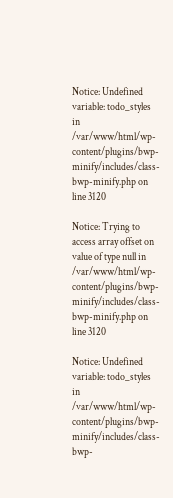Notice: Undefined variable: todo_styles in /var/www/html/wp-content/plugins/bwp-minify/includes/class-bwp-minify.php on line 3120

Notice: Trying to access array offset on value of type null in /var/www/html/wp-content/plugins/bwp-minify/includes/class-bwp-minify.php on line 3120

Notice: Undefined variable: todo_styles in /var/www/html/wp-content/plugins/bwp-minify/includes/class-bwp-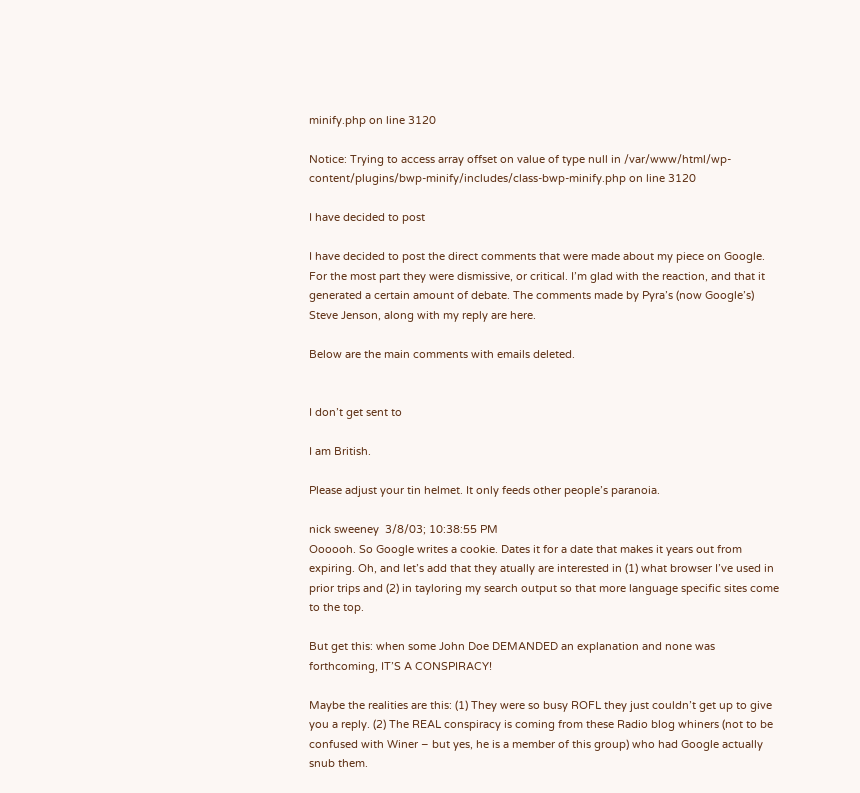minify.php on line 3120

Notice: Trying to access array offset on value of type null in /var/www/html/wp-content/plugins/bwp-minify/includes/class-bwp-minify.php on line 3120

I have decided to post

I have decided to post the direct comments that were made about my piece on Google. For the most part they were dismissive, or critical. I’m glad with the reaction, and that it generated a certain amount of debate. The comments made by Pyra’s (now Google’s) Steve Jenson, along with my reply are here.

Below are the main comments with emails deleted.


I don’t get sent to

I am British.

Please adjust your tin helmet. It only feeds other people’s paranoia.

nick sweeney  3/8/03; 10:38:55 PM
Oooooh. So Google writes a cookie. Dates it for a date that makes it years out from expiring. Oh, and let’s add that they atually are interested in (1) what browser I’ve used in prior trips and (2) in tayloring my search output so that more language specific sites come to the top.

But get this: when some John Doe DEMANDED an explanation and none was forthcoming, IT’S A CONSPIRACY!

Maybe the realities are this: (1) They were so busy ROFL they just couldn’t get up to give you a reply. (2) The REAL conspiracy is coming from these Radio blog whiners (not to be confused with Winer – but yes, he is a member of this group) who had Google actually snub them.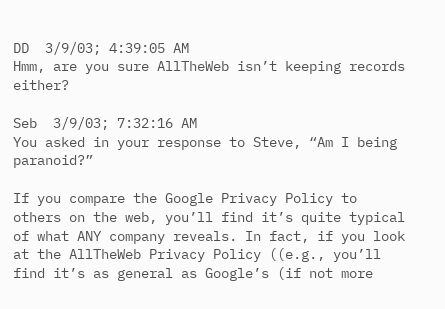DD  3/9/03; 4:39:05 AM
Hmm, are you sure AllTheWeb isn’t keeping records either?

Seb  3/9/03; 7:32:16 AM
You asked in your response to Steve, “Am I being paranoid?”

If you compare the Google Privacy Policy to others on the web, you’ll find it’s quite typical of what ANY company reveals. In fact, if you look at the AllTheWeb Privacy Policy ((e.g., you’ll find it’s as general as Google’s (if not more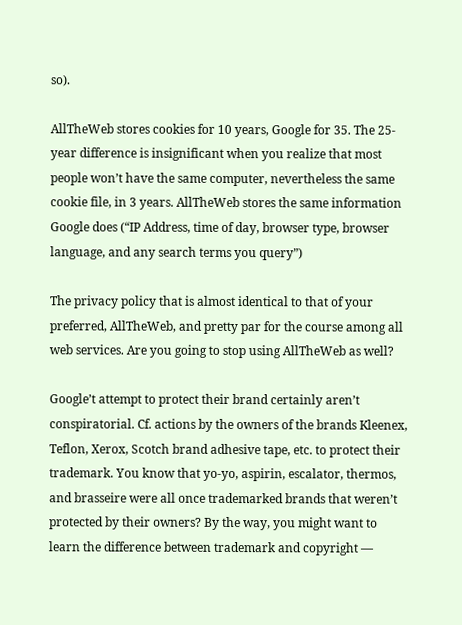so).

AllTheWeb stores cookies for 10 years, Google for 35. The 25-year difference is insignificant when you realize that most people won’t have the same computer, nevertheless the same cookie file, in 3 years. AllTheWeb stores the same information Google does (“IP Address, time of day, browser type, browser language, and any search terms you query”)

The privacy policy that is almost identical to that of your preferred, AllTheWeb, and pretty par for the course among all web services. Are you going to stop using AllTheWeb as well?

Google’t attempt to protect their brand certainly aren’t conspiratorial. Cf. actions by the owners of the brands Kleenex, Teflon, Xerox, Scotch brand adhesive tape, etc. to protect their trademark. You know that yo-yo, aspirin, escalator, thermos, and brasseire were all once trademarked brands that weren’t protected by their owners? By the way, you might want to learn the difference between trademark and copyright —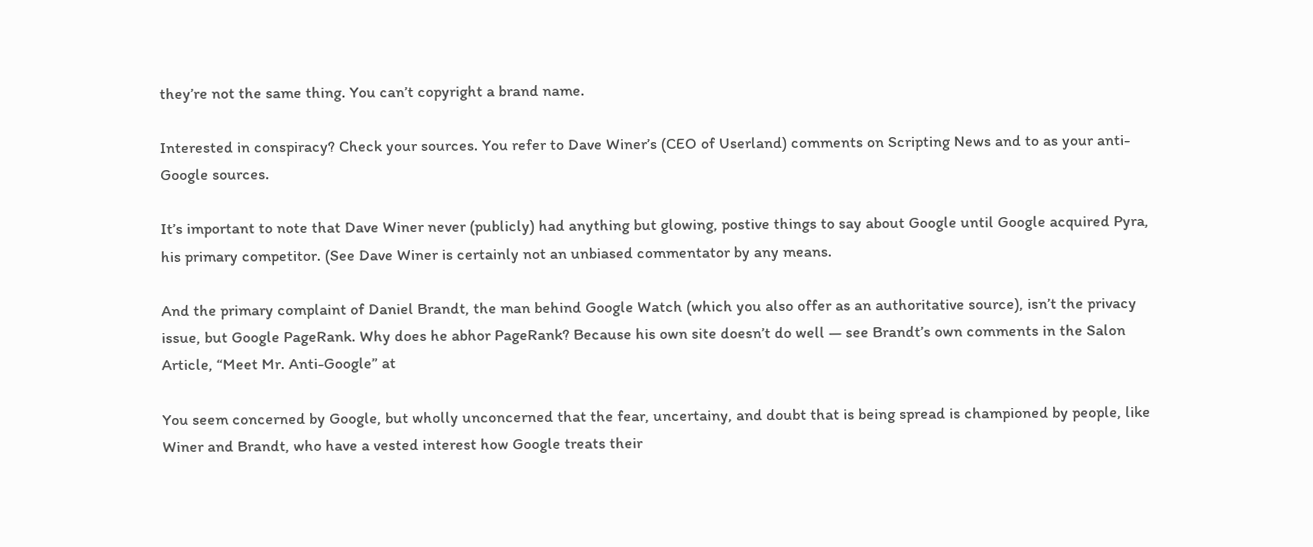they’re not the same thing. You can’t copyright a brand name.

Interested in conspiracy? Check your sources. You refer to Dave Winer’s (CEO of Userland) comments on Scripting News and to as your anti-Google sources.

It’s important to note that Dave Winer never (publicly) had anything but glowing, postive things to say about Google until Google acquired Pyra, his primary competitor. (See Dave Winer is certainly not an unbiased commentator by any means.

And the primary complaint of Daniel Brandt, the man behind Google Watch (which you also offer as an authoritative source), isn’t the privacy issue, but Google PageRank. Why does he abhor PageRank? Because his own site doesn’t do well — see Brandt’s own comments in the Salon Article, “Meet Mr. Anti-Google” at

You seem concerned by Google, but wholly unconcerned that the fear, uncertainy, and doubt that is being spread is championed by people, like Winer and Brandt, who have a vested interest how Google treats their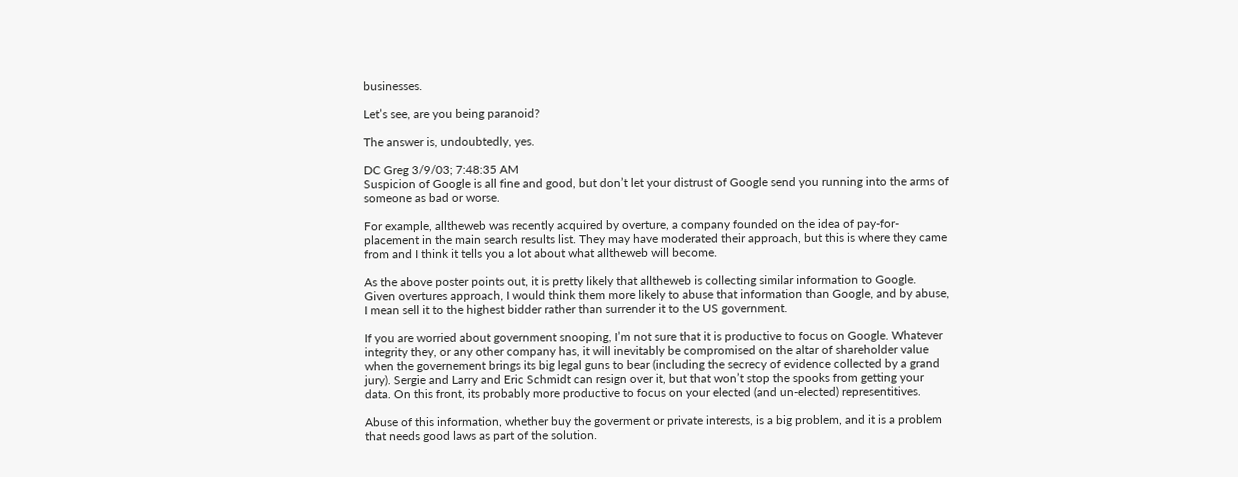businesses.

Let’s see, are you being paranoid?

The answer is, undoubtedly, yes.

DC Greg 3/9/03; 7:48:35 AM
Suspicion of Google is all fine and good, but don’t let your distrust of Google send you running into the arms of someone as bad or worse.

For example, alltheweb was recently acquired by overture, a company founded on the idea of pay-for-placement in the main search results list. They may have moderated their approach, but this is where they came from and I think it tells you a lot about what alltheweb will become.

As the above poster points out, it is pretty likely that alltheweb is collecting similar information to Google. Given overtures approach, I would think them more likely to abuse that information than Google, and by abuse, I mean sell it to the highest bidder rather than surrender it to the US government.

If you are worried about government snooping, I’m not sure that it is productive to focus on Google. Whatever integrity they, or any other company has, it will inevitably be compromised on the altar of shareholder value when the governement brings its big legal guns to bear (including the secrecy of evidence collected by a grand jury). Sergie and Larry and Eric Schmidt can resign over it, but that won’t stop the spooks from getting your data. On this front, its probably more productive to focus on your elected (and un-elected) representitives.

Abuse of this information, whether buy the goverment or private interests, is a big problem, and it is a problem that needs good laws as part of the solution.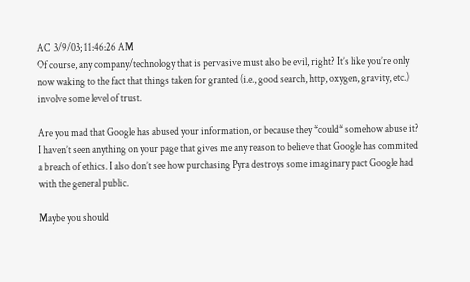AC  3/9/03; 11:46:26 AM
Of course, any company/technology that is pervasive must also be evil, right? It’s like you’re only now waking to the fact that things taken for granted (i.e., good search, http, oxygen, gravity, etc.) involve some level of trust.

Are you mad that Google has abused your information, or because they *could* somehow abuse it? I haven’t seen anything on your page that gives me any reason to believe that Google has commited a breach of ethics. I also don’t see how purchasing Pyra destroys some imaginary pact Google had with the general public.

Maybe you should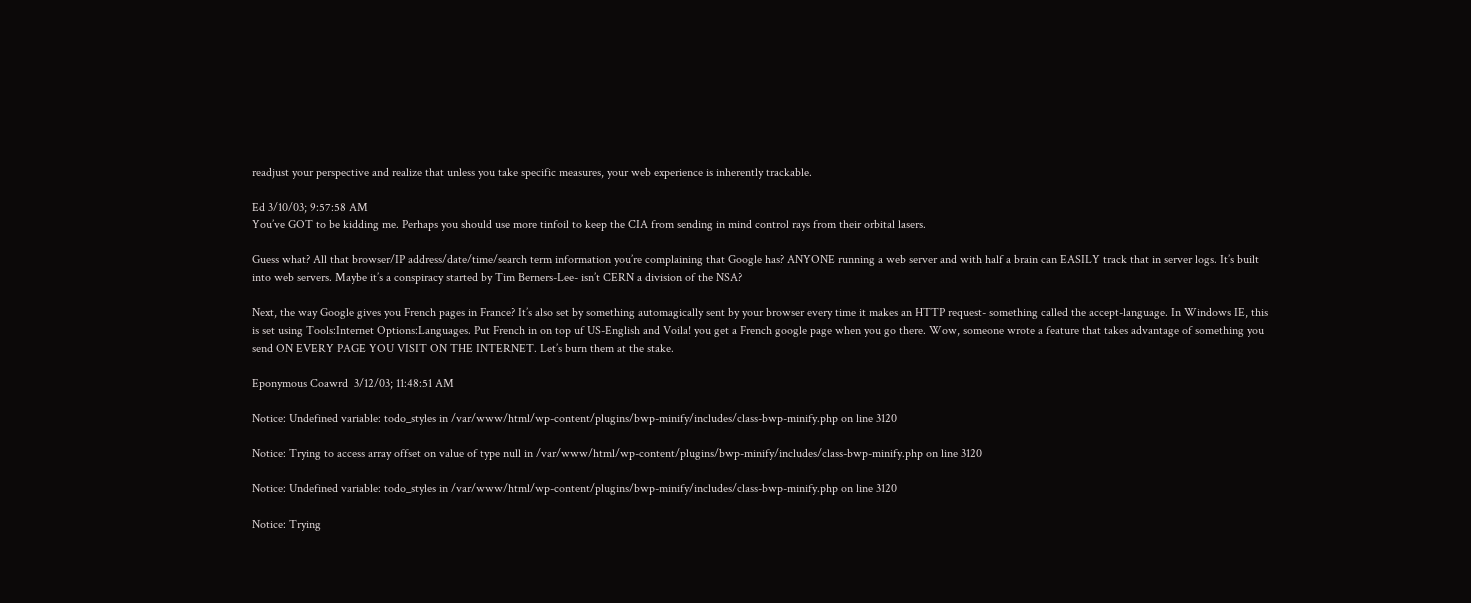readjust your perspective and realize that unless you take specific measures, your web experience is inherently trackable.

Ed 3/10/03; 9:57:58 AM
You’ve GOT to be kidding me. Perhaps you should use more tinfoil to keep the CIA from sending in mind control rays from their orbital lasers.

Guess what? All that browser/IP address/date/time/search term information you’re complaining that Google has? ANYONE running a web server and with half a brain can EASILY track that in server logs. It’s built into web servers. Maybe it’s a conspiracy started by Tim Berners-Lee- isn’t CERN a division of the NSA?

Next, the way Google gives you French pages in France? It’s also set by something automagically sent by your browser every time it makes an HTTP request- something called the accept-language. In Windows IE, this is set using Tools:Internet Options:Languages. Put French in on top uf US-English and Voila! you get a French google page when you go there. Wow, someone wrote a feature that takes advantage of something you send ON EVERY PAGE YOU VISIT ON THE INTERNET. Let’s burn them at the stake.

Eponymous Coawrd  3/12/03; 11:48:51 AM

Notice: Undefined variable: todo_styles in /var/www/html/wp-content/plugins/bwp-minify/includes/class-bwp-minify.php on line 3120

Notice: Trying to access array offset on value of type null in /var/www/html/wp-content/plugins/bwp-minify/includes/class-bwp-minify.php on line 3120

Notice: Undefined variable: todo_styles in /var/www/html/wp-content/plugins/bwp-minify/includes/class-bwp-minify.php on line 3120

Notice: Trying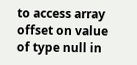to access array offset on value of type null in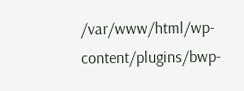/var/www/html/wp-content/plugins/bwp-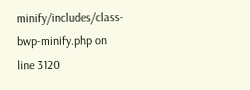minify/includes/class-bwp-minify.php on line 3120